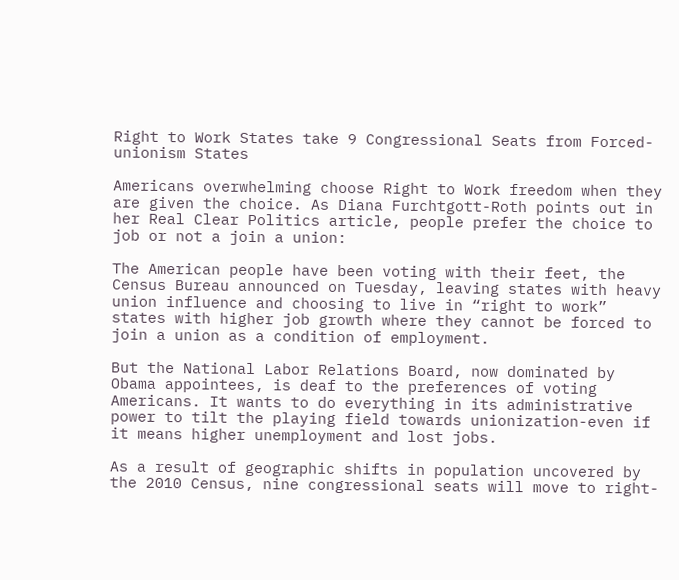Right to Work States take 9 Congressional Seats from Forced-unionism States

Americans overwhelming choose Right to Work freedom when they are given the choice. As Diana Furchtgott-Roth points out in her Real Clear Politics article, people prefer the choice to job or not a join a union:

The American people have been voting with their feet, the Census Bureau announced on Tuesday, leaving states with heavy union influence and choosing to live in “right to work” states with higher job growth where they cannot be forced to join a union as a condition of employment.

But the National Labor Relations Board, now dominated by Obama appointees, is deaf to the preferences of voting Americans. It wants to do everything in its administrative power to tilt the playing field towards unionization-even if it means higher unemployment and lost jobs.

As a result of geographic shifts in population uncovered by the 2010 Census, nine congressional seats will move to right-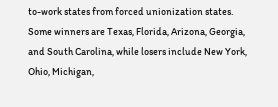to-work states from forced unionization states. Some winners are Texas, Florida, Arizona, Georgia, and South Carolina, while losers include New York, Ohio, Michigan,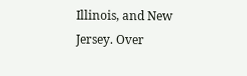Illinois, and New Jersey. Over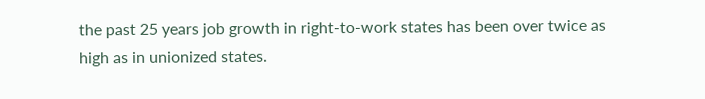the past 25 years job growth in right-to-work states has been over twice as high as in unionized states.